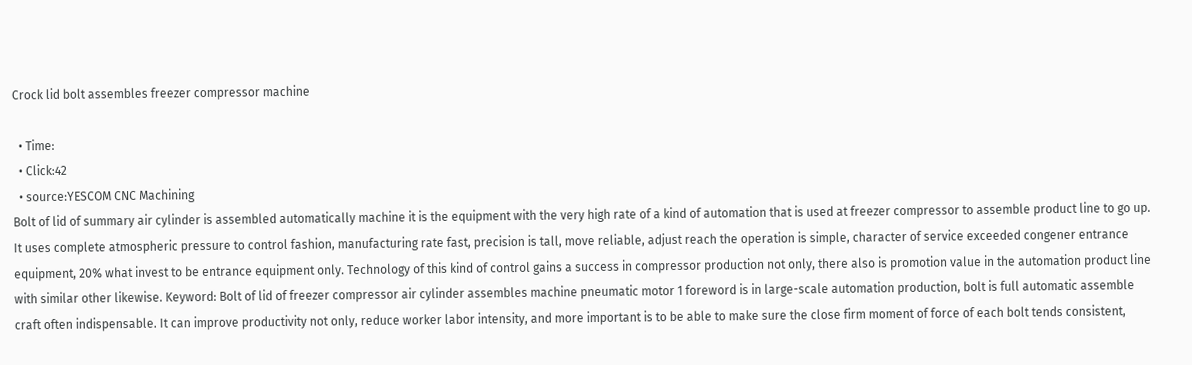Crock lid bolt assembles freezer compressor machine

  • Time:
  • Click:42
  • source:YESCOM CNC Machining
Bolt of lid of summary air cylinder is assembled automatically machine it is the equipment with the very high rate of a kind of automation that is used at freezer compressor to assemble product line to go up. It uses complete atmospheric pressure to control fashion, manufacturing rate fast, precision is tall, move reliable, adjust reach the operation is simple, character of service exceeded congener entrance equipment, 20% what invest to be entrance equipment only. Technology of this kind of control gains a success in compressor production not only, there also is promotion value in the automation product line with similar other likewise. Keyword: Bolt of lid of freezer compressor air cylinder assembles machine pneumatic motor 1 foreword is in large-scale automation production, bolt is full automatic assemble craft often indispensable. It can improve productivity not only, reduce worker labor intensity, and more important is to be able to make sure the close firm moment of force of each bolt tends consistent,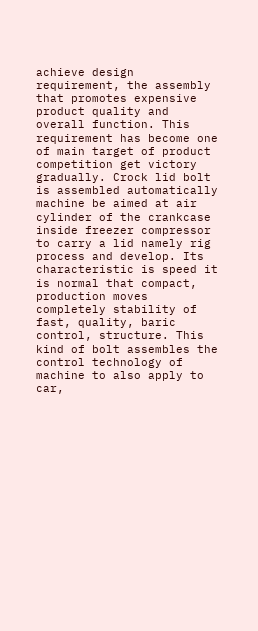achieve design requirement, the assembly that promotes expensive product quality and overall function. This requirement has become one of main target of product competition get victory gradually. Crock lid bolt is assembled automatically machine be aimed at air cylinder of the crankcase inside freezer compressor to carry a lid namely rig process and develop. Its characteristic is speed it is normal that compact, production moves completely stability of fast, quality, baric control, structure. This kind of bolt assembles the control technology of machine to also apply to car,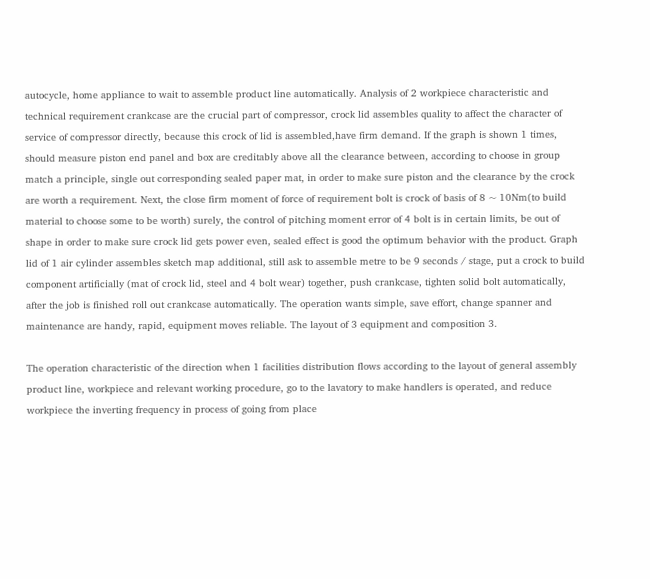autocycle, home appliance to wait to assemble product line automatically. Analysis of 2 workpiece characteristic and technical requirement crankcase are the crucial part of compressor, crock lid assembles quality to affect the character of service of compressor directly, because this crock of lid is assembled,have firm demand. If the graph is shown 1 times, should measure piston end panel and box are creditably above all the clearance between, according to choose in group match a principle, single out corresponding sealed paper mat, in order to make sure piston and the clearance by the crock are worth a requirement. Next, the close firm moment of force of requirement bolt is crock of basis of 8 ~ 10Nm(to build material to choose some to be worth) surely, the control of pitching moment error of 4 bolt is in certain limits, be out of shape in order to make sure crock lid gets power even, sealed effect is good the optimum behavior with the product. Graph lid of 1 air cylinder assembles sketch map additional, still ask to assemble metre to be 9 seconds / stage, put a crock to build component artificially (mat of crock lid, steel and 4 bolt wear) together, push crankcase, tighten solid bolt automatically, after the job is finished roll out crankcase automatically. The operation wants simple, save effort, change spanner and maintenance are handy, rapid, equipment moves reliable. The layout of 3 equipment and composition 3.

The operation characteristic of the direction when 1 facilities distribution flows according to the layout of general assembly product line, workpiece and relevant working procedure, go to the lavatory to make handlers is operated, and reduce workpiece the inverting frequency in process of going from place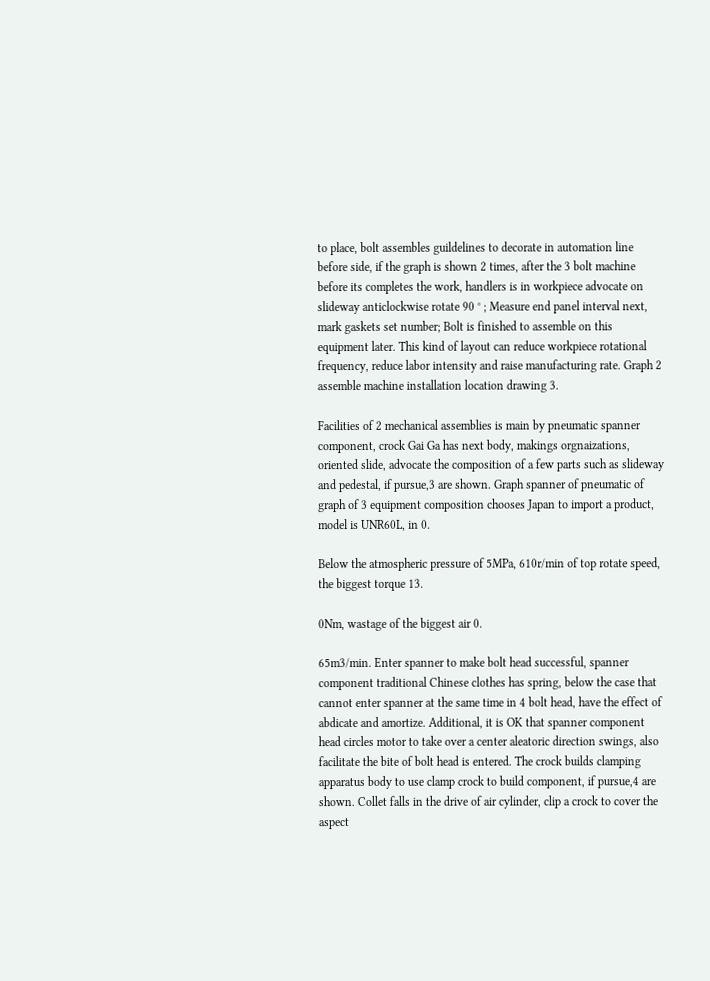to place, bolt assembles guildelines to decorate in automation line before side, if the graph is shown 2 times, after the 3 bolt machine before its completes the work, handlers is in workpiece advocate on slideway anticlockwise rotate 90 ° ; Measure end panel interval next, mark gaskets set number; Bolt is finished to assemble on this equipment later. This kind of layout can reduce workpiece rotational frequency, reduce labor intensity and raise manufacturing rate. Graph 2 assemble machine installation location drawing 3.

Facilities of 2 mechanical assemblies is main by pneumatic spanner component, crock Gai Ga has next body, makings orgnaizations, oriented slide, advocate the composition of a few parts such as slideway and pedestal, if pursue,3 are shown. Graph spanner of pneumatic of graph of 3 equipment composition chooses Japan to import a product, model is UNR60L, in 0.

Below the atmospheric pressure of 5MPa, 610r/min of top rotate speed, the biggest torque 13.

0Nm, wastage of the biggest air 0.

65m3/min. Enter spanner to make bolt head successful, spanner component traditional Chinese clothes has spring, below the case that cannot enter spanner at the same time in 4 bolt head, have the effect of abdicate and amortize. Additional, it is OK that spanner component head circles motor to take over a center aleatoric direction swings, also facilitate the bite of bolt head is entered. The crock builds clamping apparatus body to use clamp crock to build component, if pursue,4 are shown. Collet falls in the drive of air cylinder, clip a crock to cover the aspect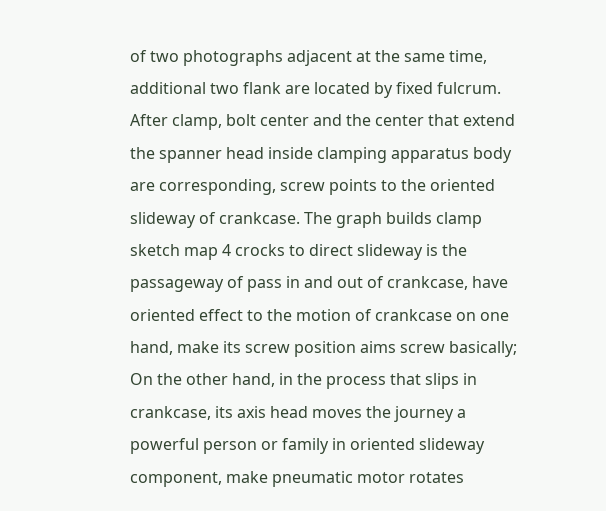of two photographs adjacent at the same time, additional two flank are located by fixed fulcrum. After clamp, bolt center and the center that extend the spanner head inside clamping apparatus body are corresponding, screw points to the oriented slideway of crankcase. The graph builds clamp sketch map 4 crocks to direct slideway is the passageway of pass in and out of crankcase, have oriented effect to the motion of crankcase on one hand, make its screw position aims screw basically; On the other hand, in the process that slips in crankcase, its axis head moves the journey a powerful person or family in oriented slideway component, make pneumatic motor rotates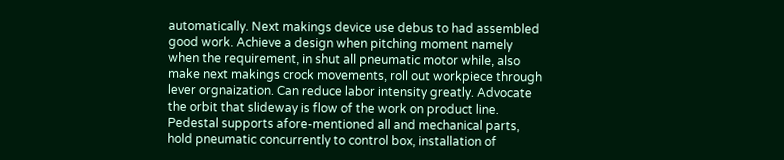automatically. Next makings device use debus to had assembled good work. Achieve a design when pitching moment namely when the requirement, in shut all pneumatic motor while, also make next makings crock movements, roll out workpiece through lever orgnaization. Can reduce labor intensity greatly. Advocate the orbit that slideway is flow of the work on product line. Pedestal supports afore-mentioned all and mechanical parts, hold pneumatic concurrently to control box, installation of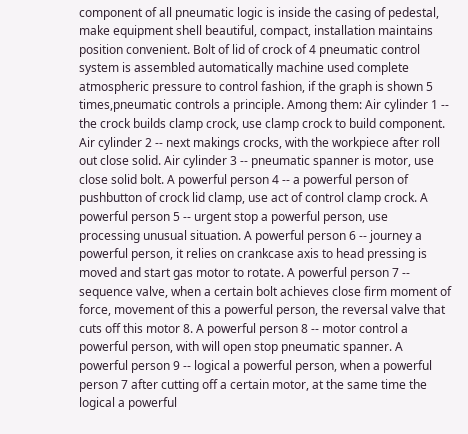component of all pneumatic logic is inside the casing of pedestal, make equipment shell beautiful, compact, installation maintains position convenient. Bolt of lid of crock of 4 pneumatic control system is assembled automatically machine used complete atmospheric pressure to control fashion, if the graph is shown 5 times,pneumatic controls a principle. Among them: Air cylinder 1 -- the crock builds clamp crock, use clamp crock to build component. Air cylinder 2 -- next makings crocks, with the workpiece after roll out close solid. Air cylinder 3 -- pneumatic spanner is motor, use close solid bolt. A powerful person 4 -- a powerful person of pushbutton of crock lid clamp, use act of control clamp crock. A powerful person 5 -- urgent stop a powerful person, use processing unusual situation. A powerful person 6 -- journey a powerful person, it relies on crankcase axis to head pressing is moved and start gas motor to rotate. A powerful person 7 -- sequence valve, when a certain bolt achieves close firm moment of force, movement of this a powerful person, the reversal valve that cuts off this motor 8. A powerful person 8 -- motor control a powerful person, with will open stop pneumatic spanner. A powerful person 9 -- logical a powerful person, when a powerful person 7 after cutting off a certain motor, at the same time the logical a powerful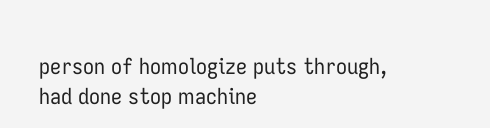person of homologize puts through, had done stop machine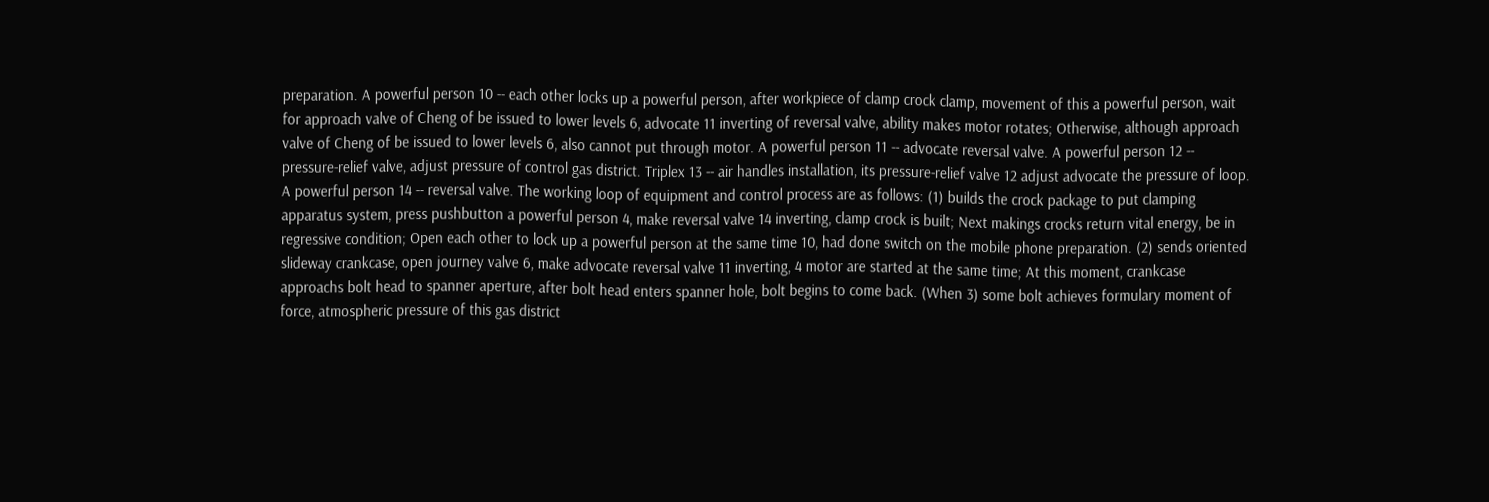preparation. A powerful person 10 -- each other locks up a powerful person, after workpiece of clamp crock clamp, movement of this a powerful person, wait for approach valve of Cheng of be issued to lower levels 6, advocate 11 inverting of reversal valve, ability makes motor rotates; Otherwise, although approach valve of Cheng of be issued to lower levels 6, also cannot put through motor. A powerful person 11 -- advocate reversal valve. A powerful person 12 -- pressure-relief valve, adjust pressure of control gas district. Triplex 13 -- air handles installation, its pressure-relief valve 12 adjust advocate the pressure of loop. A powerful person 14 -- reversal valve. The working loop of equipment and control process are as follows: (1) builds the crock package to put clamping apparatus system, press pushbutton a powerful person 4, make reversal valve 14 inverting, clamp crock is built; Next makings crocks return vital energy, be in regressive condition; Open each other to lock up a powerful person at the same time 10, had done switch on the mobile phone preparation. (2) sends oriented slideway crankcase, open journey valve 6, make advocate reversal valve 11 inverting, 4 motor are started at the same time; At this moment, crankcase approachs bolt head to spanner aperture, after bolt head enters spanner hole, bolt begins to come back. (When 3) some bolt achieves formulary moment of force, atmospheric pressure of this gas district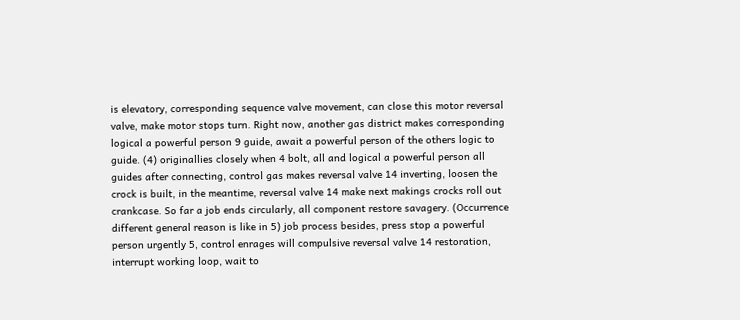is elevatory, corresponding sequence valve movement, can close this motor reversal valve, make motor stops turn. Right now, another gas district makes corresponding logical a powerful person 9 guide, await a powerful person of the others logic to guide. (4) originallies closely when 4 bolt, all and logical a powerful person all guides after connecting, control gas makes reversal valve 14 inverting, loosen the crock is built, in the meantime, reversal valve 14 make next makings crocks roll out crankcase. So far a job ends circularly, all component restore savagery. (Occurrence different general reason is like in 5) job process besides, press stop a powerful person urgently 5, control enrages will compulsive reversal valve 14 restoration, interrupt working loop, wait to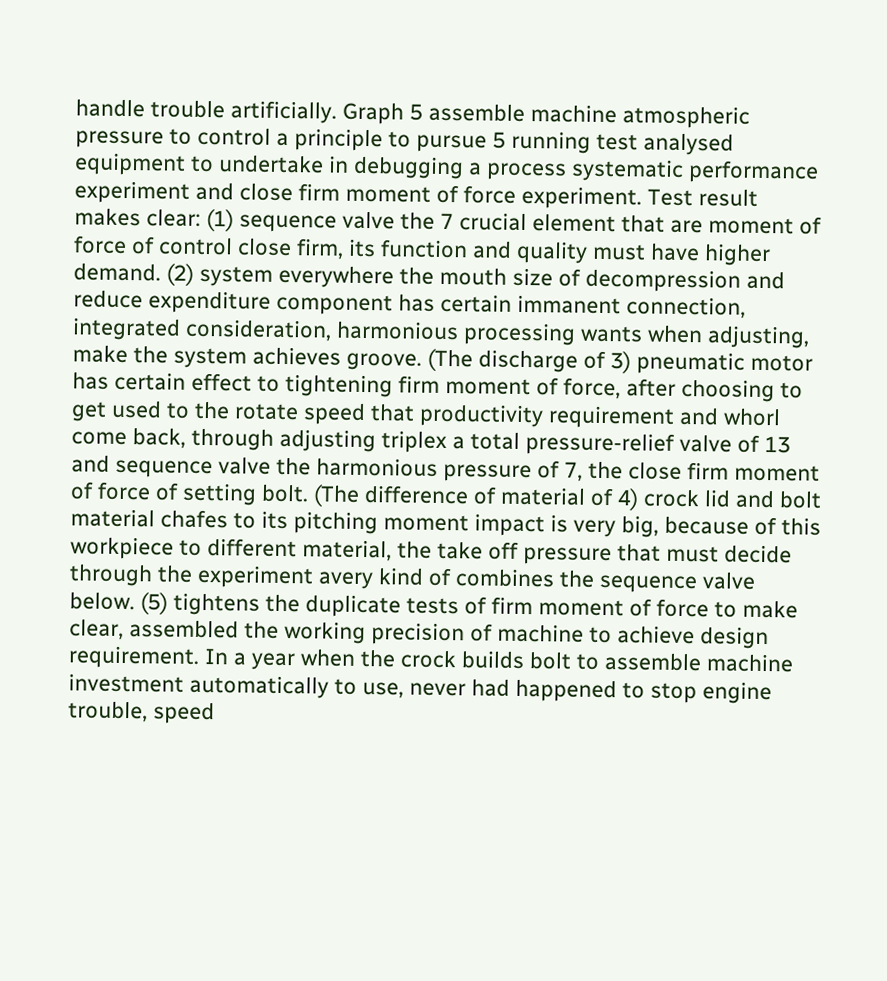handle trouble artificially. Graph 5 assemble machine atmospheric pressure to control a principle to pursue 5 running test analysed equipment to undertake in debugging a process systematic performance experiment and close firm moment of force experiment. Test result makes clear: (1) sequence valve the 7 crucial element that are moment of force of control close firm, its function and quality must have higher demand. (2) system everywhere the mouth size of decompression and reduce expenditure component has certain immanent connection, integrated consideration, harmonious processing wants when adjusting, make the system achieves groove. (The discharge of 3) pneumatic motor has certain effect to tightening firm moment of force, after choosing to get used to the rotate speed that productivity requirement and whorl come back, through adjusting triplex a total pressure-relief valve of 13 and sequence valve the harmonious pressure of 7, the close firm moment of force of setting bolt. (The difference of material of 4) crock lid and bolt material chafes to its pitching moment impact is very big, because of this workpiece to different material, the take off pressure that must decide through the experiment avery kind of combines the sequence valve below. (5) tightens the duplicate tests of firm moment of force to make clear, assembled the working precision of machine to achieve design requirement. In a year when the crock builds bolt to assemble machine investment automatically to use, never had happened to stop engine trouble, speed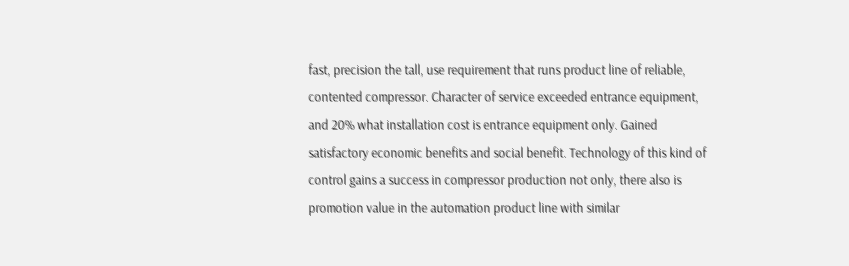fast, precision the tall, use requirement that runs product line of reliable, contented compressor. Character of service exceeded entrance equipment, and 20% what installation cost is entrance equipment only. Gained satisfactory economic benefits and social benefit. Technology of this kind of control gains a success in compressor production not only, there also is promotion value in the automation product line with similar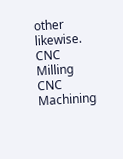other likewise. CNC Milling CNC Machining